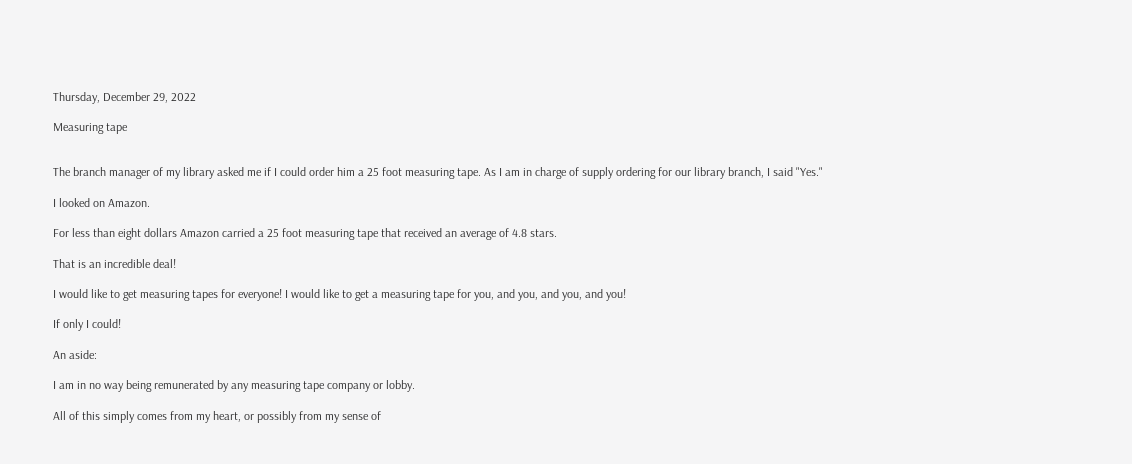Thursday, December 29, 2022

Measuring tape


The branch manager of my library asked me if I could order him a 25 foot measuring tape. As I am in charge of supply ordering for our library branch, I said "Yes."

I looked on Amazon.

For less than eight dollars Amazon carried a 25 foot measuring tape that received an average of 4.8 stars.

That is an incredible deal!

I would like to get measuring tapes for everyone! I would like to get a measuring tape for you, and you, and you, and you!

If only I could!

An aside:

I am in no way being remunerated by any measuring tape company or lobby.

All of this simply comes from my heart, or possibly from my sense of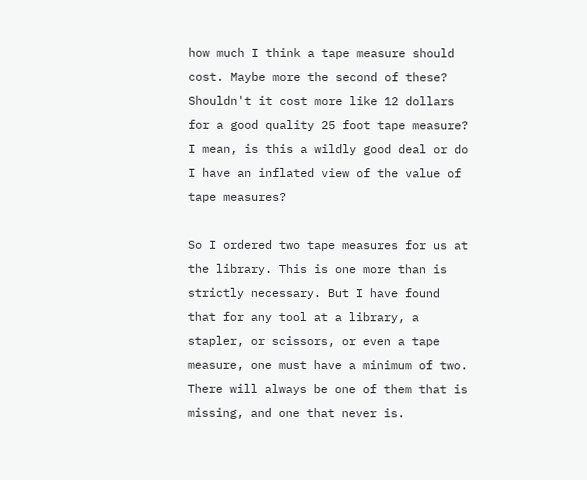how much I think a tape measure should cost. Maybe more the second of these? Shouldn't it cost more like 12 dollars for a good quality 25 foot tape measure? I mean, is this a wildly good deal or do I have an inflated view of the value of tape measures?

So I ordered two tape measures for us at the library. This is one more than is strictly necessary. But I have found that for any tool at a library, a stapler, or scissors, or even a tape measure, one must have a minimum of two. There will always be one of them that is missing, and one that never is.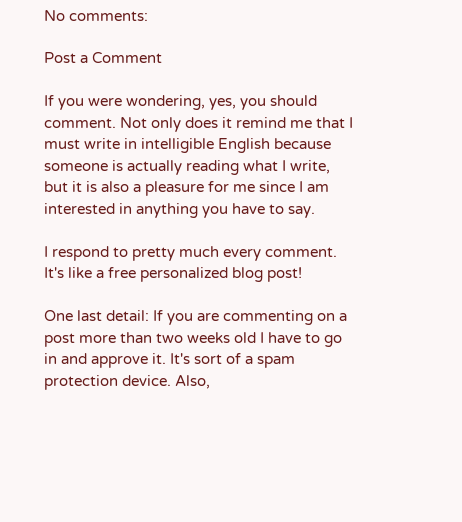No comments:

Post a Comment

If you were wondering, yes, you should comment. Not only does it remind me that I must write in intelligible English because someone is actually reading what I write, but it is also a pleasure for me since I am interested in anything you have to say.

I respond to pretty much every comment. It's like a free personalized blog post!

One last detail: If you are commenting on a post more than two weeks old I have to go in and approve it. It's sort of a spam protection device. Also,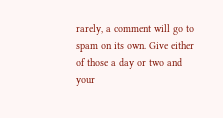rarely, a comment will go to spam on its own. Give either of those a day or two and your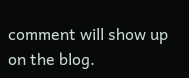comment will show up on the blog.